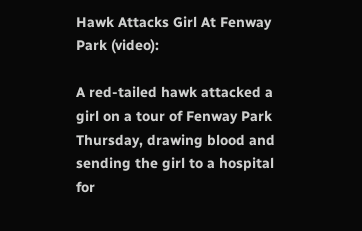Hawk Attacks Girl At Fenway Park (video):

A red-tailed hawk attacked a girl on a tour of Fenway Park Thursday, drawing blood and sending the girl to a hospital for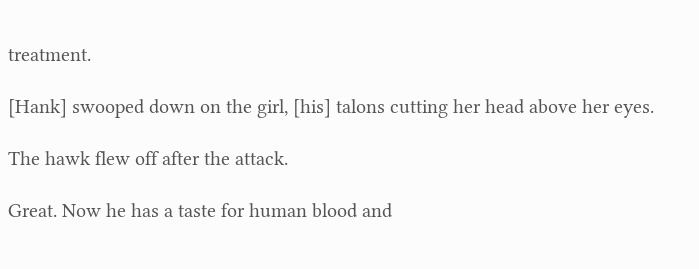treatment.

[Hank] swooped down on the girl, [his] talons cutting her head above her eyes.

The hawk flew off after the attack.

Great. Now he has a taste for human blood and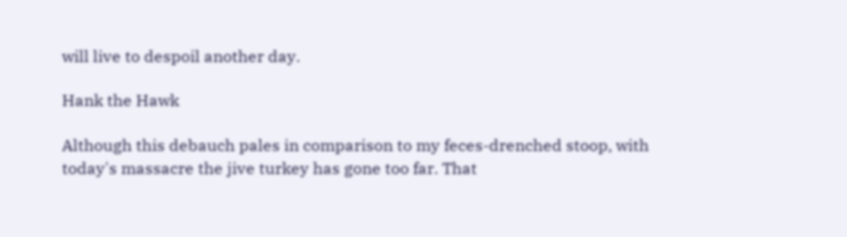will live to despoil another day.

Hank the Hawk

Although this debauch pales in comparison to my feces-drenched stoop, with today's massacre the jive turkey has gone too far. That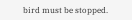bird must be stopped.